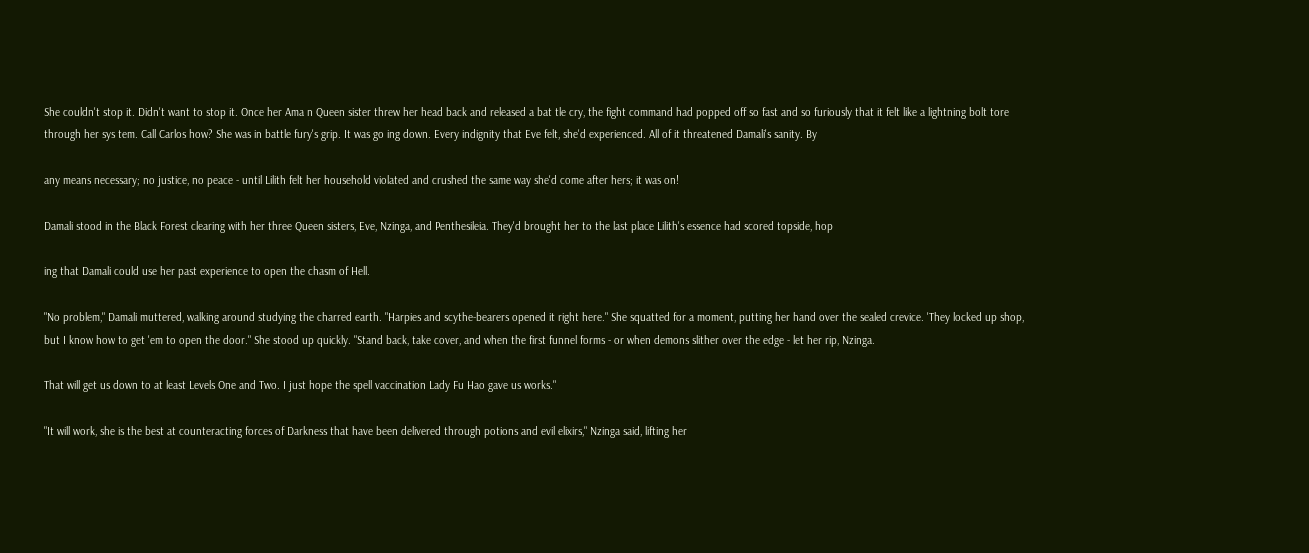She couldn't stop it. Didn't want to stop it. Once her Ama n Queen sister threw her head back and released a bat tle cry, the fight command had popped off so fast and so furiously that it felt like a lightning bolt tore through her sys tem. Call Carlos how? She was in battle fury's grip. It was go ing down. Every indignity that Eve felt, she'd experienced. All of it threatened Damali's sanity. By

any means necessary; no justice, no peace - until Lilith felt her household violated and crushed the same way she'd come after hers; it was on!

Damali stood in the Black Forest clearing with her three Queen sisters, Eve, Nzinga, and Penthesileia. They'd brought her to the last place Lilith's essence had scored topside, hop

ing that Damali could use her past experience to open the chasm of Hell.

"No problem," Damali muttered, walking around studying the charred earth. "Harpies and scythe-bearers opened it right here." She squatted for a moment, putting her hand over the sealed crevice. 'They locked up shop, but I know how to get 'em to open the door." She stood up quickly. "Stand back, take cover, and when the first funnel forms - or when demons slither over the edge - let her rip, Nzinga.

That will get us down to at least Levels One and Two. I just hope the spell vaccination Lady Fu Hao gave us works."

"It will work, she is the best at counteracting forces of Darkness that have been delivered through potions and evil elixirs," Nzinga said, lifting her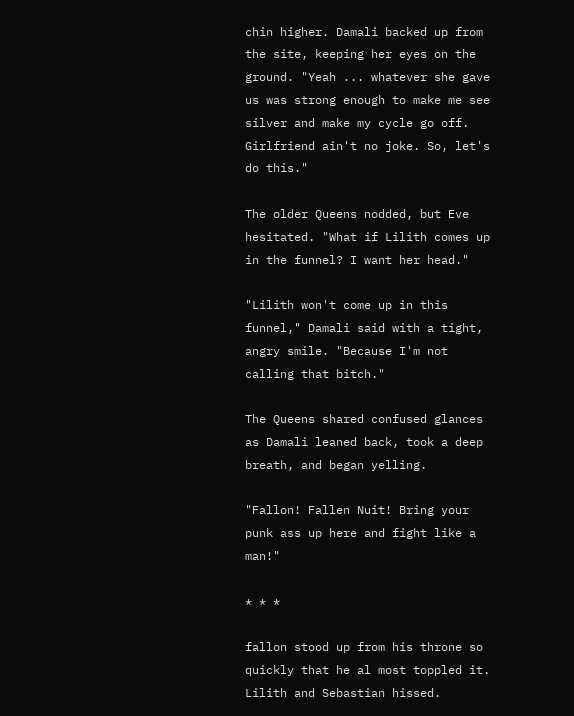chin higher. Damali backed up from the site, keeping her eyes on the ground. "Yeah ... whatever she gave us was strong enough to make me see silver and make my cycle go off. Girlfriend ain't no joke. So, let's do this."

The older Queens nodded, but Eve hesitated. "What if Lilith comes up in the funnel? I want her head."

"Lilith won't come up in this funnel," Damali said with a tight, angry smile. "Because I'm not calling that bitch."

The Queens shared confused glances as Damali leaned back, took a deep breath, and began yelling.

"Fallon! Fallen Nuit! Bring your punk ass up here and fight like a man!"

* * *

fallon stood up from his throne so quickly that he al most toppled it. Lilith and Sebastian hissed.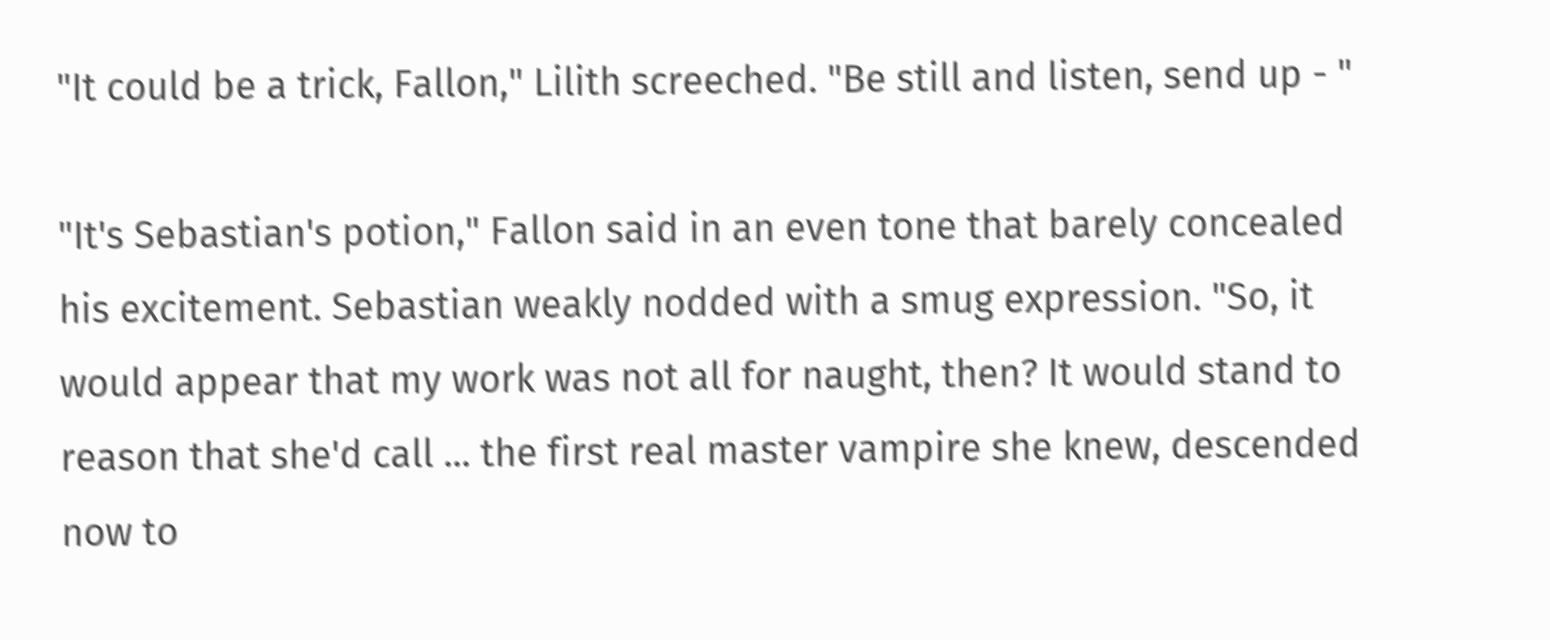"It could be a trick, Fallon," Lilith screeched. "Be still and listen, send up - "

"It's Sebastian's potion," Fallon said in an even tone that barely concealed his excitement. Sebastian weakly nodded with a smug expression. "So, it would appear that my work was not all for naught, then? It would stand to reason that she'd call ... the first real master vampire she knew, descended now to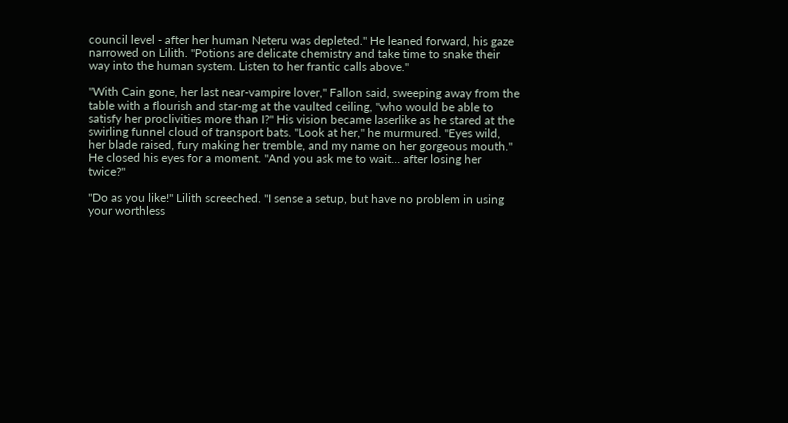council level - after her human Neteru was depleted." He leaned forward, his gaze narrowed on Lilith. "Potions are delicate chemistry and take time to snake their way into the human system. Listen to her frantic calls above."

"With Cain gone, her last near-vampire lover," Fallon said, sweeping away from the table with a flourish and star-mg at the vaulted ceiling, "who would be able to satisfy her proclivities more than I?" His vision became laserlike as he stared at the swirling funnel cloud of transport bats. "Look at her," he murmured. "Eyes wild, her blade raised, fury making her tremble, and my name on her gorgeous mouth." He closed his eyes for a moment. "And you ask me to wait... after losing her twice?"

"Do as you like!" Lilith screeched. "I sense a setup, but have no problem in using your worthless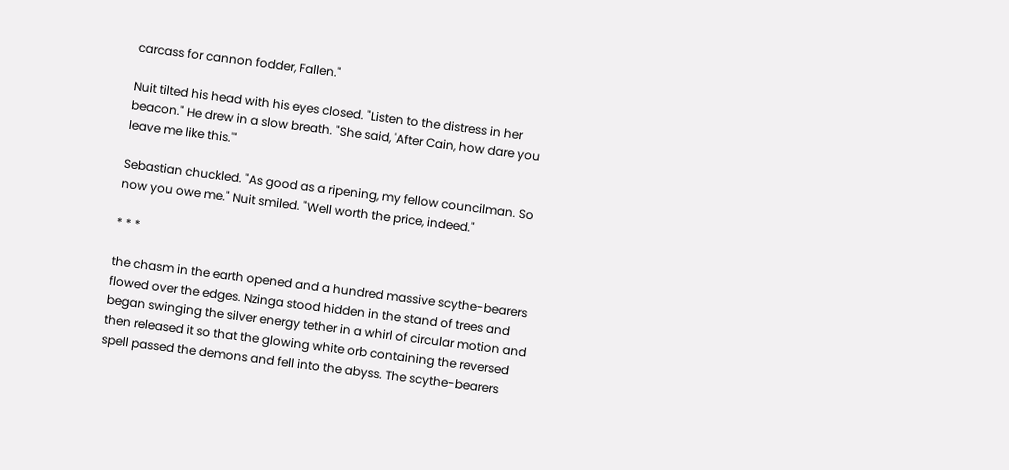carcass for cannon fodder, Fallen."

Nuit tilted his head with his eyes closed. "Listen to the distress in her beacon." He drew in a slow breath. "She said, 'After Cain, how dare you leave me like this.'"

Sebastian chuckled. "As good as a ripening, my fellow councilman. So now you owe me." Nuit smiled. "Well worth the price, indeed."

* * *

the chasm in the earth opened and a hundred massive scythe-bearers flowed over the edges. Nzinga stood hidden in the stand of trees and began swinging the silver energy tether in a whirl of circular motion and then released it so that the glowing white orb containing the reversed spell passed the demons and fell into the abyss. The scythe-bearers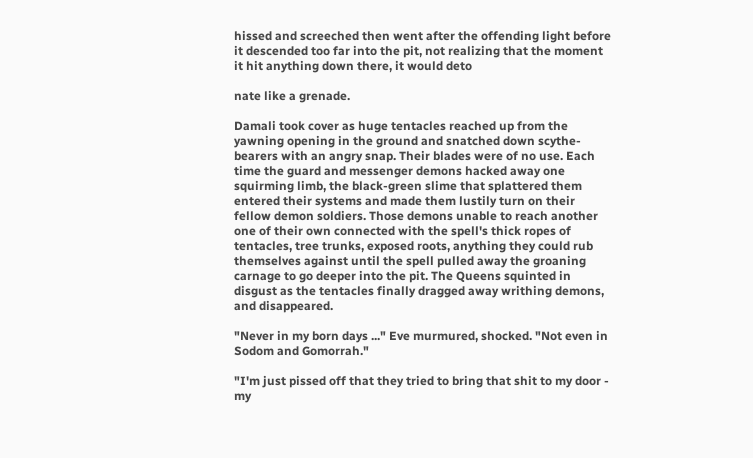hissed and screeched then went after the offending light before it descended too far into the pit, not realizing that the moment it hit anything down there, it would deto

nate like a grenade.

Damali took cover as huge tentacles reached up from the yawning opening in the ground and snatched down scythe-bearers with an angry snap. Their blades were of no use. Each time the guard and messenger demons hacked away one squirming limb, the black-green slime that splattered them entered their systems and made them lustily turn on their fellow demon soldiers. Those demons unable to reach another one of their own connected with the spell's thick ropes of tentacles, tree trunks, exposed roots, anything they could rub themselves against until the spell pulled away the groaning carnage to go deeper into the pit. The Queens squinted in disgust as the tentacles finally dragged away writhing demons, and disappeared.

"Never in my born days ..." Eve murmured, shocked. "Not even in Sodom and Gomorrah."

"I'm just pissed off that they tried to bring that shit to my door - my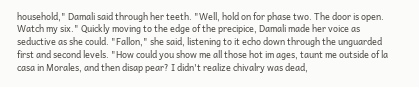household," Damali said through her teeth. "Well, hold on for phase two. The door is open. Watch my six." Quickly moving to the edge of the precipice, Damali made her voice as seductive as she could. "Fallon," she said, listening to it echo down through the unguarded first and second levels. "How could you show me all those hot im ages, taunt me outside of la casa in Morales, and then disap pear? I didn't realize chivalry was dead,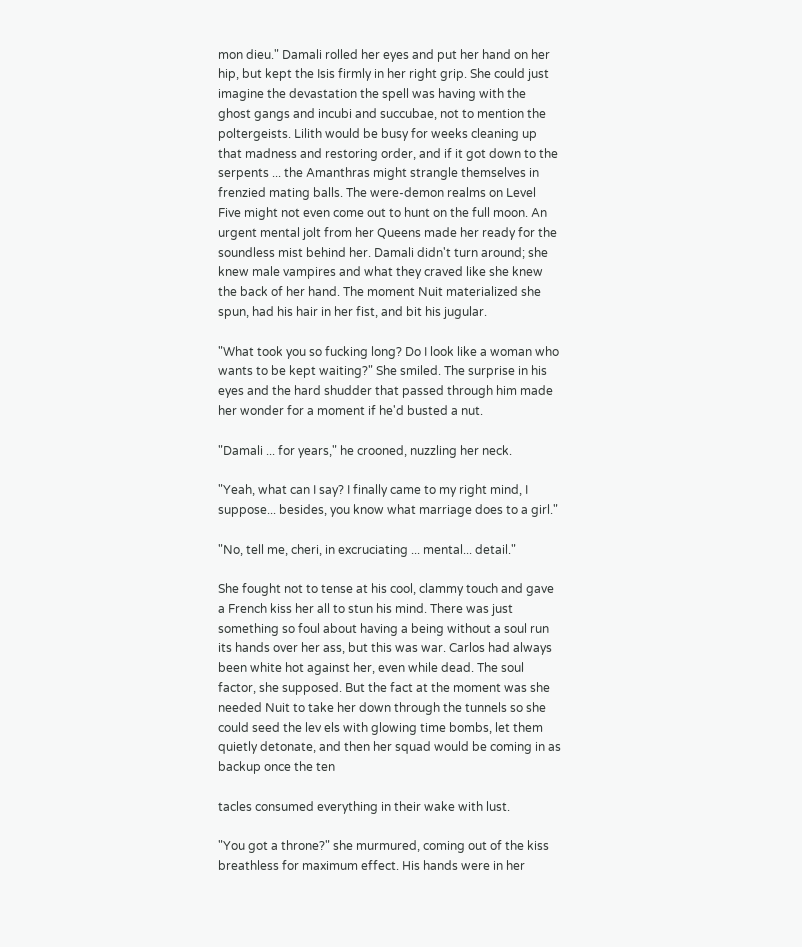mon dieu." Damali rolled her eyes and put her hand on her hip, but kept the Isis firmly in her right grip. She could just imagine the devastation the spell was having with the ghost gangs and incubi and succubae, not to mention the poltergeists. Lilith would be busy for weeks cleaning up that madness and restoring order, and if it got down to the serpents ... the Amanthras might strangle themselves in frenzied mating balls. The were-demon realms on Level Five might not even come out to hunt on the full moon. An urgent mental jolt from her Queens made her ready for the soundless mist behind her. Damali didn't turn around; she knew male vampires and what they craved like she knew the back of her hand. The moment Nuit materialized she spun, had his hair in her fist, and bit his jugular.

"What took you so fucking long? Do I look like a woman who wants to be kept waiting?" She smiled. The surprise in his eyes and the hard shudder that passed through him made her wonder for a moment if he'd busted a nut.

"Damali ... for years," he crooned, nuzzling her neck.

"Yeah, what can I say? I finally came to my right mind, I suppose... besides, you know what marriage does to a girl."

"No, tell me, cheri, in excruciating ... mental... detail."

She fought not to tense at his cool, clammy touch and gave a French kiss her all to stun his mind. There was just something so foul about having a being without a soul run its hands over her ass, but this was war. Carlos had always been white hot against her, even while dead. The soul factor, she supposed. But the fact at the moment was she needed Nuit to take her down through the tunnels so she could seed the lev els with glowing time bombs, let them quietly detonate, and then her squad would be coming in as backup once the ten

tacles consumed everything in their wake with lust.

"You got a throne?" she murmured, coming out of the kiss breathless for maximum effect. His hands were in her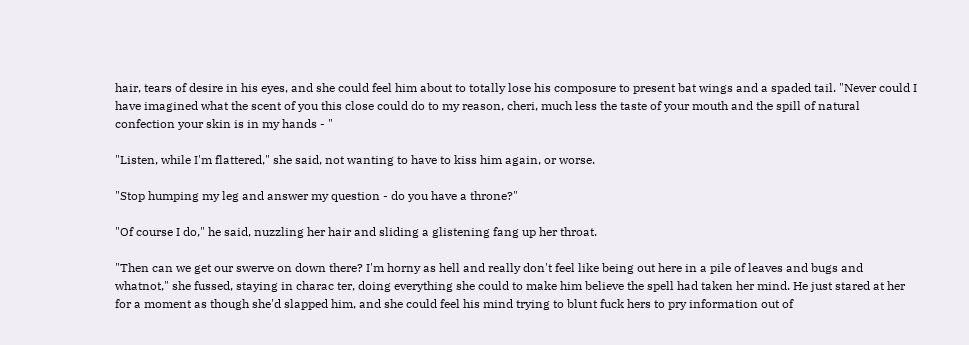hair, tears of desire in his eyes, and she could feel him about to totally lose his composure to present bat wings and a spaded tail. "Never could I have imagined what the scent of you this close could do to my reason, cheri, much less the taste of your mouth and the spill of natural confection your skin is in my hands - "

"Listen, while I'm flattered," she said, not wanting to have to kiss him again, or worse.

"Stop humping my leg and answer my question - do you have a throne?"

"Of course I do," he said, nuzzling her hair and sliding a glistening fang up her throat.

"Then can we get our swerve on down there? I'm horny as hell and really don't feel like being out here in a pile of leaves and bugs and whatnot," she fussed, staying in charac ter, doing everything she could to make him believe the spell had taken her mind. He just stared at her for a moment as though she'd slapped him, and she could feel his mind trying to blunt fuck hers to pry information out of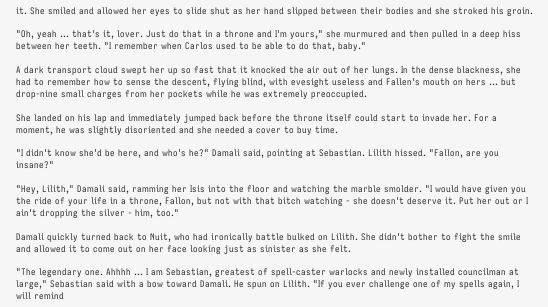it. She smiled and allowed her eyes to slide shut as her hand slipped between their bodies and she stroked his groin.

"Oh, yeah ... that's it, lover. Just do that in a throne and I'm yours," she murmured and then pulled in a deep hiss between her teeth. "I remember when Carlos used to be able to do that, baby."

A dark transport cloud swept her up so fast that it knocked the air out of her lungs. In the dense blackness, she had to remember how to sense the descent, flying blind, with evesight useless and Fallen's mouth on hers ... but drop-nine small charges from her pockets while he was extremely preoccupied.

She landed on his lap and immediately jumped back before the throne itself could start to invade her. For a moment, he was slightly disoriented and she needed a cover to buy time.

"I didn't know she'd be here, and who's he?" Damali said, pointing at Sebastian. Lilith hissed. "Fallon, are you insane?"

"Hey, Lilith," Damali said, ramming her Isis into the floor and watching the marble smolder. "I would have given you the ride of your life in a throne, Fallon, but not with that bitch watching - she doesn't deserve it. Put her out or I ain't dropping the silver - him, too."

Damali quickly turned back to Nuit, who had ironically battle bulked on Lilith. She didn't bother to fight the smile and allowed it to come out on her face looking just as sinister as she felt.

"The legendary one. Ahhhh ... I am Sebastian, greatest of spell-caster warlocks and newly installed councilman at large," Sebastian said with a bow toward Damali. He spun on Lilith. "If you ever challenge one of my spells again, I will remind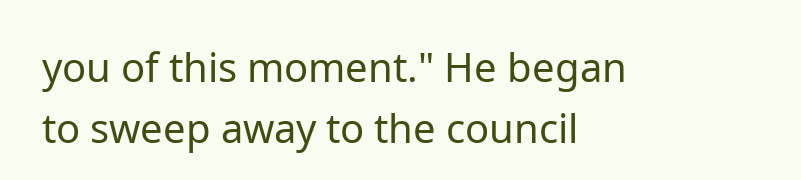you of this moment." He began to sweep away to the council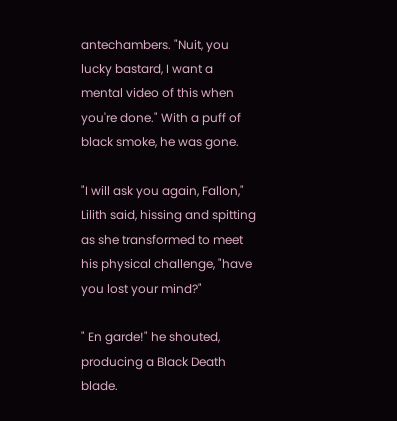antechambers. "Nuit, you lucky bastard, I want a mental video of this when you're done." With a puff of black smoke, he was gone.

"I will ask you again, Fallon," Lilith said, hissing and spitting as she transformed to meet his physical challenge, "have you lost your mind?"

" En garde!" he shouted, producing a Black Death blade.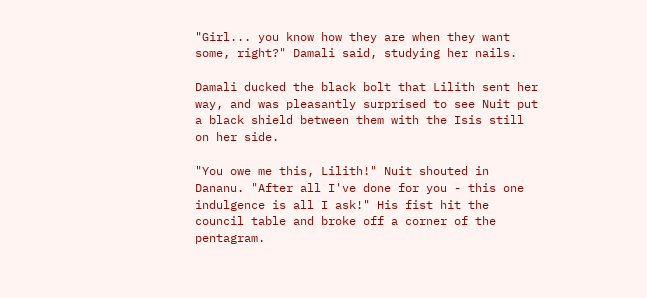"Girl... you know how they are when they want some, right?" Damali said, studying her nails.

Damali ducked the black bolt that Lilith sent her way, and was pleasantly surprised to see Nuit put a black shield between them with the Isis still on her side.

"You owe me this, Lilith!" Nuit shouted in Dananu. "After all I've done for you - this one indulgence is all I ask!" His fist hit the council table and broke off a corner of the pentagram.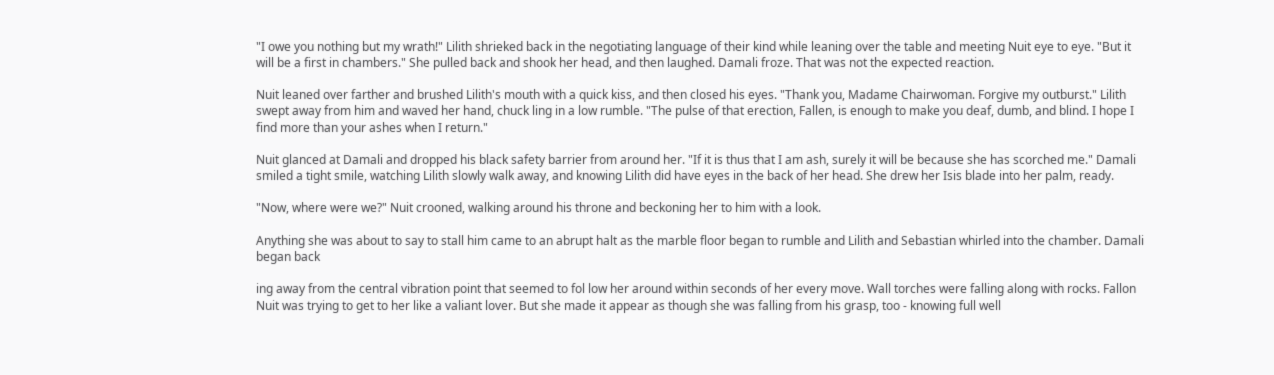"I owe you nothing but my wrath!" Lilith shrieked back in the negotiating language of their kind while leaning over the table and meeting Nuit eye to eye. "But it will be a first in chambers." She pulled back and shook her head, and then laughed. Damali froze. That was not the expected reaction.

Nuit leaned over farther and brushed Lilith's mouth with a quick kiss, and then closed his eyes. "Thank you, Madame Chairwoman. Forgive my outburst." Lilith swept away from him and waved her hand, chuck ling in a low rumble. "The pulse of that erection, Fallen, is enough to make you deaf, dumb, and blind. I hope I find more than your ashes when I return."

Nuit glanced at Damali and dropped his black safety barrier from around her. "If it is thus that I am ash, surely it will be because she has scorched me." Damali smiled a tight smile, watching Lilith slowly walk away, and knowing Lilith did have eyes in the back of her head. She drew her Isis blade into her palm, ready.

"Now, where were we?" Nuit crooned, walking around his throne and beckoning her to him with a look.

Anything she was about to say to stall him came to an abrupt halt as the marble floor began to rumble and Lilith and Sebastian whirled into the chamber. Damali began back

ing away from the central vibration point that seemed to fol low her around within seconds of her every move. Wall torches were falling along with rocks. Fallon Nuit was trying to get to her like a valiant lover. But she made it appear as though she was falling from his grasp, too - knowing full well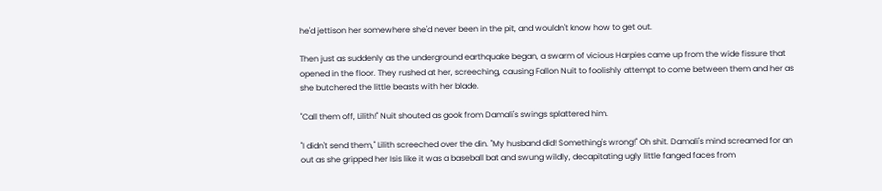he'd jettison her somewhere she'd never been in the pit, and wouldn't know how to get out.

Then just as suddenly as the underground earthquake began, a swarm of vicious Harpies came up from the wide fissure that opened in the floor. They rushed at her, screeching, causing Fallon Nuit to foolishly attempt to come between them and her as she butchered the little beasts with her blade.

"Call them off, Lilith!" Nuit shouted as gook from Damali's swings splattered him.

"I didn't send them," Lilith screeched over the din. "My husband did! Something's wrong!" Oh shit. Damali's mind screamed for an out as she gripped her Isis like it was a baseball bat and swung wildly, decapitating ugly little fanged faces from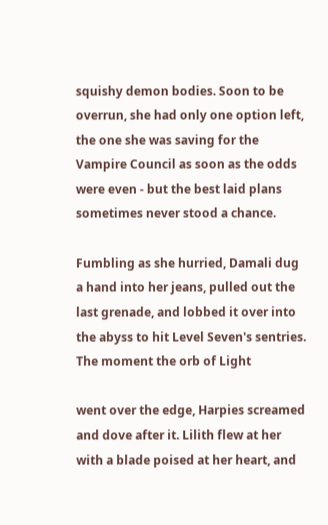squishy demon bodies. Soon to be overrun, she had only one option left, the one she was saving for the Vampire Council as soon as the odds were even - but the best laid plans sometimes never stood a chance.

Fumbling as she hurried, Damali dug a hand into her jeans, pulled out the last grenade, and lobbed it over into the abyss to hit Level Seven's sentries. The moment the orb of Light

went over the edge, Harpies screamed and dove after it. Lilith flew at her with a blade poised at her heart, and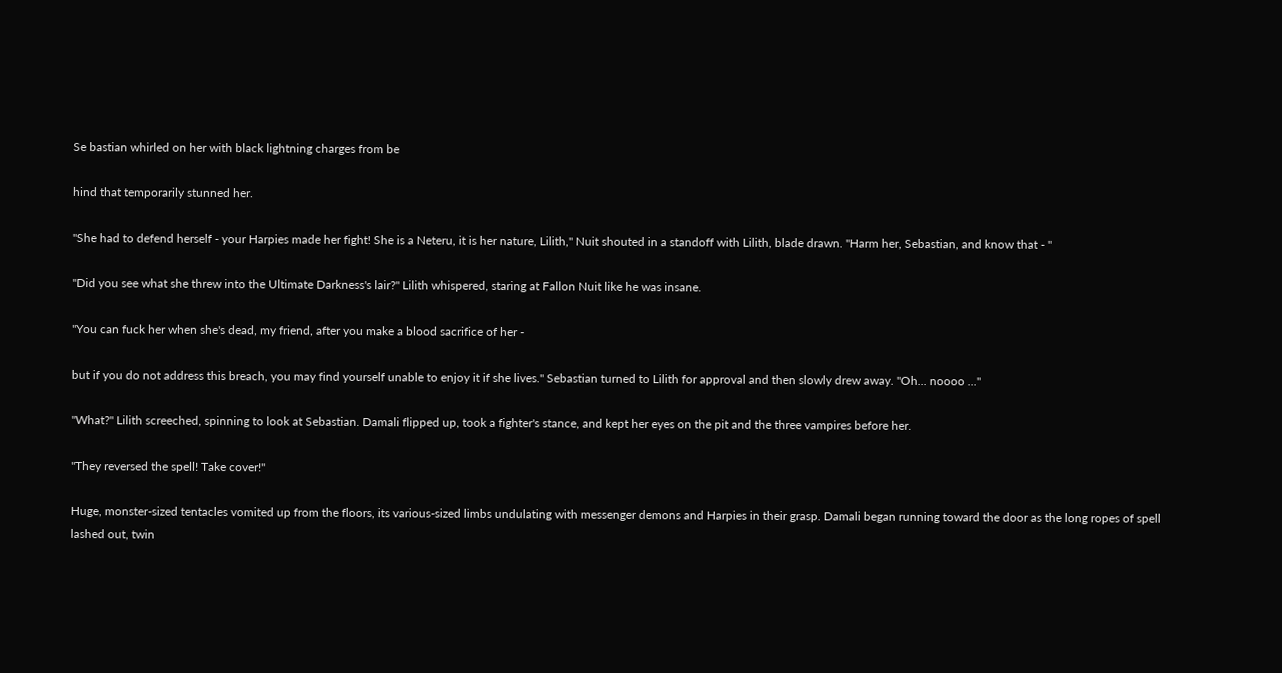Se bastian whirled on her with black lightning charges from be

hind that temporarily stunned her.

"She had to defend herself - your Harpies made her fight! She is a Neteru, it is her nature, Lilith," Nuit shouted in a standoff with Lilith, blade drawn. "Harm her, Sebastian, and know that - "

"Did you see what she threw into the Ultimate Darkness's lair?" Lilith whispered, staring at Fallon Nuit like he was insane.

"You can fuck her when she's dead, my friend, after you make a blood sacrifice of her -

but if you do not address this breach, you may find yourself unable to enjoy it if she lives." Sebastian turned to Lilith for approval and then slowly drew away. "Oh... noooo ..."

"What?" Lilith screeched, spinning to look at Sebastian. Damali flipped up, took a fighter's stance, and kept her eyes on the pit and the three vampires before her.

"They reversed the spell! Take cover!"

Huge, monster-sized tentacles vomited up from the floors, its various-sized limbs undulating with messenger demons and Harpies in their grasp. Damali began running toward the door as the long ropes of spell lashed out, twin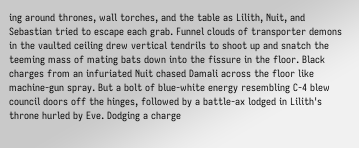ing around thrones, wall torches, and the table as Lilith, Nuit, and Sebastian tried to escape each grab. Funnel clouds of transporter demons in the vaulted ceiling drew vertical tendrils to shoot up and snatch the teeming mass of mating bats down into the fissure in the floor. Black charges from an infuriated Nuit chased Damali across the floor like machine-gun spray. But a bolt of blue-white energy resembling C-4 blew council doors off the hinges, followed by a battle-ax lodged in Lilith's throne hurled by Eve. Dodging a charge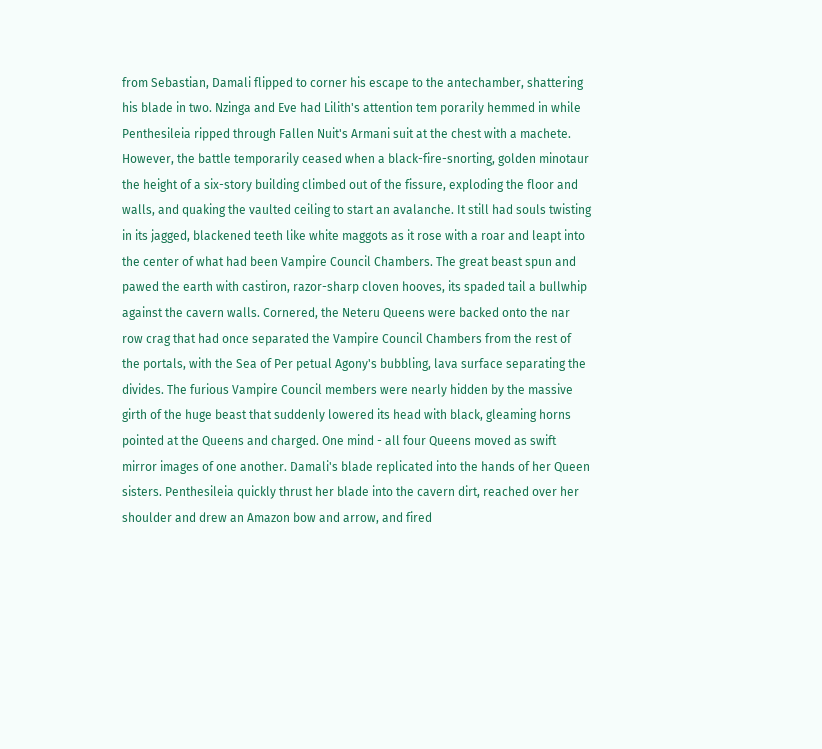from Sebastian, Damali flipped to corner his escape to the antechamber, shattering his blade in two. Nzinga and Eve had Lilith's attention tem porarily hemmed in while Penthesileia ripped through Fallen Nuit's Armani suit at the chest with a machete. However, the battle temporarily ceased when a black-fire-snorting, golden minotaur the height of a six-story building climbed out of the fissure, exploding the floor and walls, and quaking the vaulted ceiling to start an avalanche. It still had souls twisting in its jagged, blackened teeth like white maggots as it rose with a roar and leapt into the center of what had been Vampire Council Chambers. The great beast spun and pawed the earth with castiron, razor-sharp cloven hooves, its spaded tail a bullwhip against the cavern walls. Cornered, the Neteru Queens were backed onto the nar row crag that had once separated the Vampire Council Chambers from the rest of the portals, with the Sea of Per petual Agony's bubbling, lava surface separating the divides. The furious Vampire Council members were nearly hidden by the massive girth of the huge beast that suddenly lowered its head with black, gleaming horns pointed at the Queens and charged. One mind - all four Queens moved as swift mirror images of one another. Damali's blade replicated into the hands of her Queen sisters. Penthesileia quickly thrust her blade into the cavern dirt, reached over her shoulder and drew an Amazon bow and arrow, and fired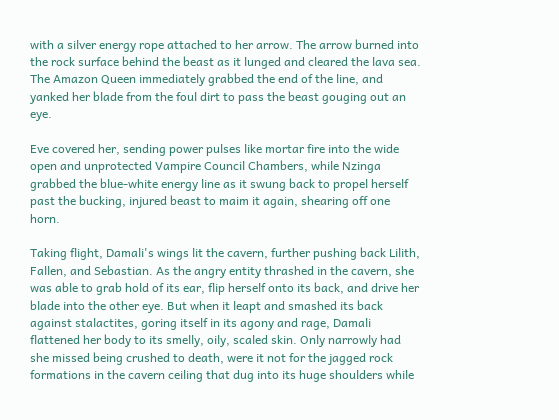with a silver energy rope attached to her arrow. The arrow burned into the rock surface behind the beast as it lunged and cleared the lava sea. The Amazon Queen immediately grabbed the end of the line, and yanked her blade from the foul dirt to pass the beast gouging out an eye.

Eve covered her, sending power pulses like mortar fire into the wide open and unprotected Vampire Council Chambers, while Nzinga grabbed the blue-white energy line as it swung back to propel herself past the bucking, injured beast to maim it again, shearing off one horn.

Taking flight, Damali's wings lit the cavern, further pushing back Lilith, Fallen, and Sebastian. As the angry entity thrashed in the cavern, she was able to grab hold of its ear, flip herself onto its back, and drive her blade into the other eye. But when it leapt and smashed its back against stalactites, goring itself in its agony and rage, Damali flattened her body to its smelly, oily, scaled skin. Only narrowly had she missed being crushed to death, were it not for the jagged rock formations in the cavern ceiling that dug into its huge shoulders while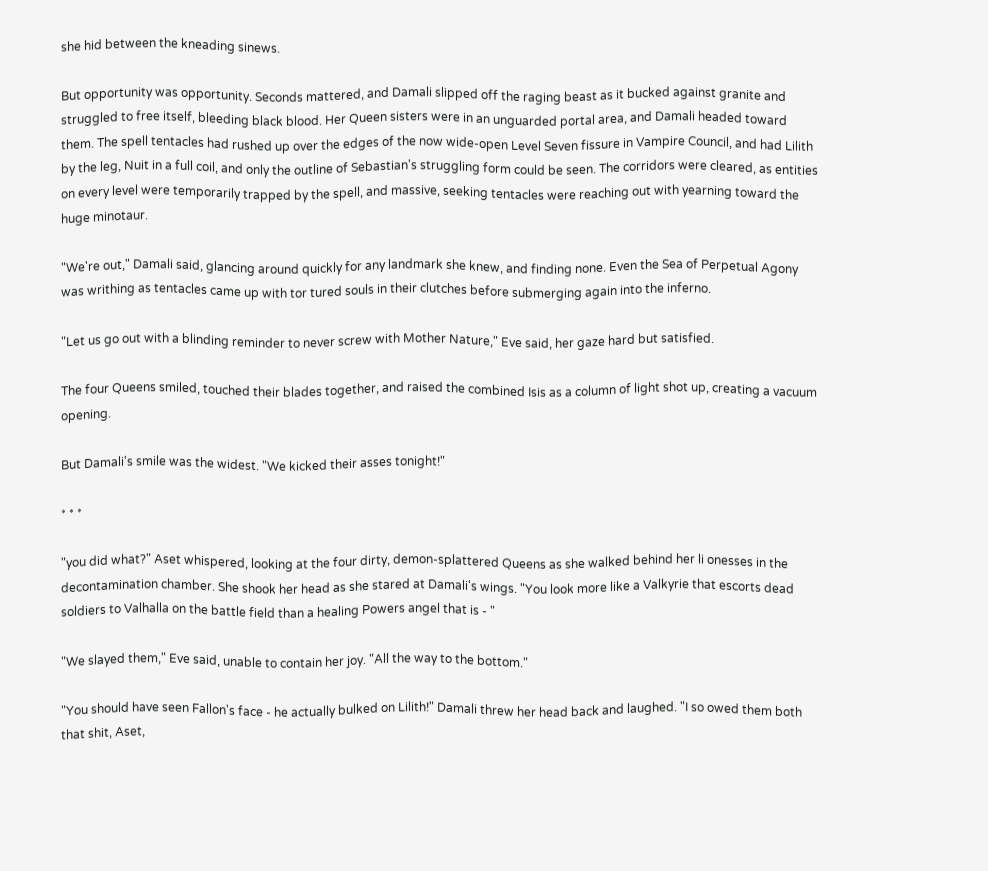she hid between the kneading sinews.

But opportunity was opportunity. Seconds mattered, and Damali slipped off the raging beast as it bucked against granite and struggled to free itself, bleeding black blood. Her Queen sisters were in an unguarded portal area, and Damali headed toward them. The spell tentacles had rushed up over the edges of the now wide-open Level Seven fissure in Vampire Council, and had Lilith by the leg, Nuit in a full coil, and only the outline of Sebastian's struggling form could be seen. The corridors were cleared, as entities on every level were temporarily trapped by the spell, and massive, seeking tentacles were reaching out with yearning toward the huge minotaur.

"We're out," Damali said, glancing around quickly for any landmark she knew, and finding none. Even the Sea of Perpetual Agony was writhing as tentacles came up with tor tured souls in their clutches before submerging again into the inferno.

"Let us go out with a blinding reminder to never screw with Mother Nature," Eve said, her gaze hard but satisfied.

The four Queens smiled, touched their blades together, and raised the combined Isis as a column of light shot up, creating a vacuum opening.

But Damali's smile was the widest. "We kicked their asses tonight!"

* * *

"you did what?" Aset whispered, looking at the four dirty, demon-splattered Queens as she walked behind her li onesses in the decontamination chamber. She shook her head as she stared at Damali's wings. "You look more like a Valkyrie that escorts dead soldiers to Valhalla on the battle field than a healing Powers angel that is - "

"We slayed them," Eve said, unable to contain her joy. "All the way to the bottom."

"You should have seen Fallon's face - he actually bulked on Lilith!" Damali threw her head back and laughed. "I so owed them both that shit, Aset,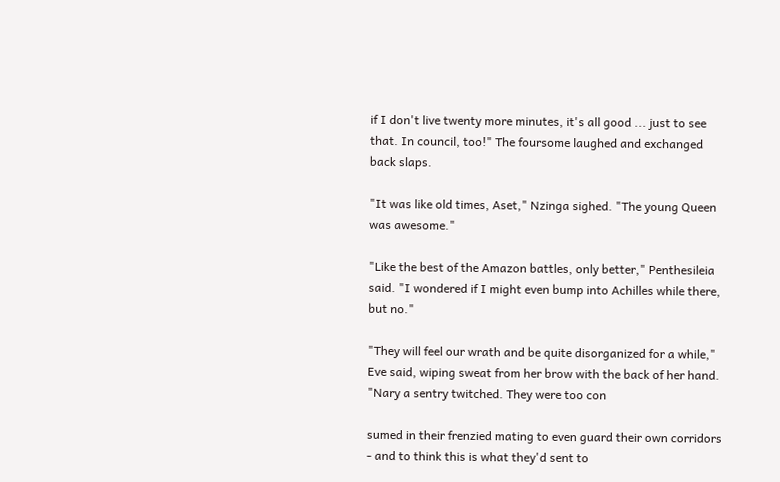if I don't live twenty more minutes, it's all good ... just to see that. In council, too!" The foursome laughed and exchanged back slaps.

"It was like old times, Aset," Nzinga sighed. "The young Queen was awesome."

"Like the best of the Amazon battles, only better," Penthesileia said. "I wondered if I might even bump into Achilles while there, but no."

"They will feel our wrath and be quite disorganized for a while," Eve said, wiping sweat from her brow with the back of her hand. "Nary a sentry twitched. They were too con

sumed in their frenzied mating to even guard their own corridors - and to think this is what they'd sent to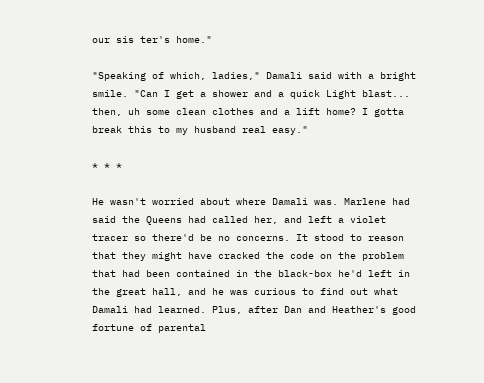our sis ter's home."

"Speaking of which, ladies," Damali said with a bright smile. "Can I get a shower and a quick Light blast... then, uh some clean clothes and a lift home? I gotta break this to my husband real easy."

* * *

He wasn't worried about where Damali was. Marlene had said the Queens had called her, and left a violet tracer so there'd be no concerns. It stood to reason that they might have cracked the code on the problem that had been contained in the black-box he'd left in the great hall, and he was curious to find out what Damali had learned. Plus, after Dan and Heather's good fortune of parental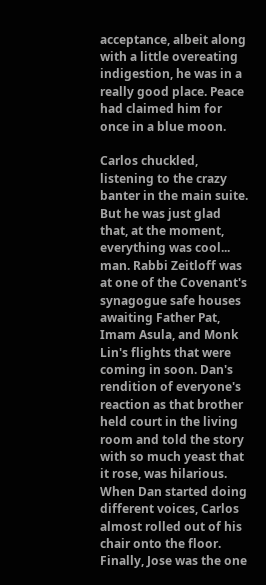acceptance, albeit along with a little overeating indigestion, he was in a really good place. Peace had claimed him for once in a blue moon.

Carlos chuckled, listening to the crazy banter in the main suite. But he was just glad that, at the moment, everything was cool... man. Rabbi Zeitloff was at one of the Covenant's synagogue safe houses awaiting Father Pat, Imam Asula, and Monk Lin's flights that were coming in soon. Dan's rendition of everyone's reaction as that brother held court in the living room and told the story with so much yeast that it rose, was hilarious. When Dan started doing different voices, Carlos almost rolled out of his chair onto the floor. Finally, Jose was the one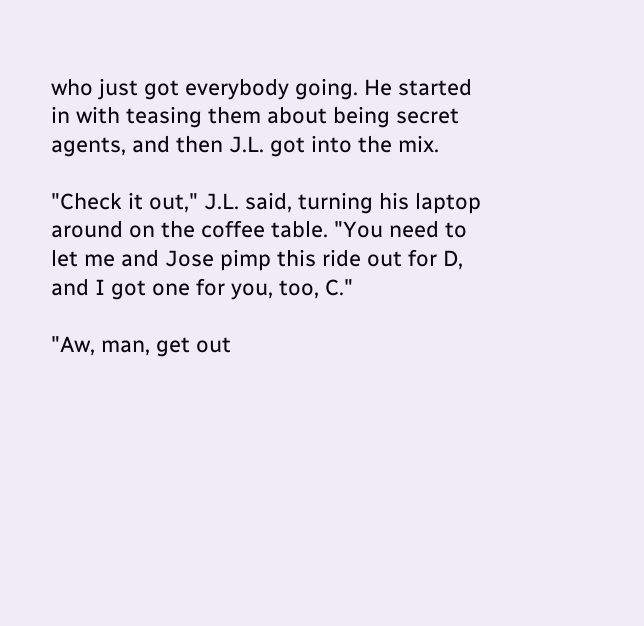who just got everybody going. He started in with teasing them about being secret agents, and then J.L. got into the mix.

"Check it out," J.L. said, turning his laptop around on the coffee table. "You need to let me and Jose pimp this ride out for D, and I got one for you, too, C."

"Aw, man, get out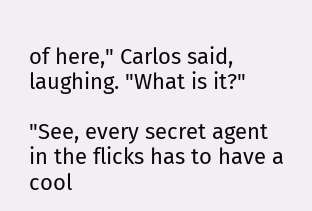of here," Carlos said, laughing. "What is it?"

"See, every secret agent in the flicks has to have a cool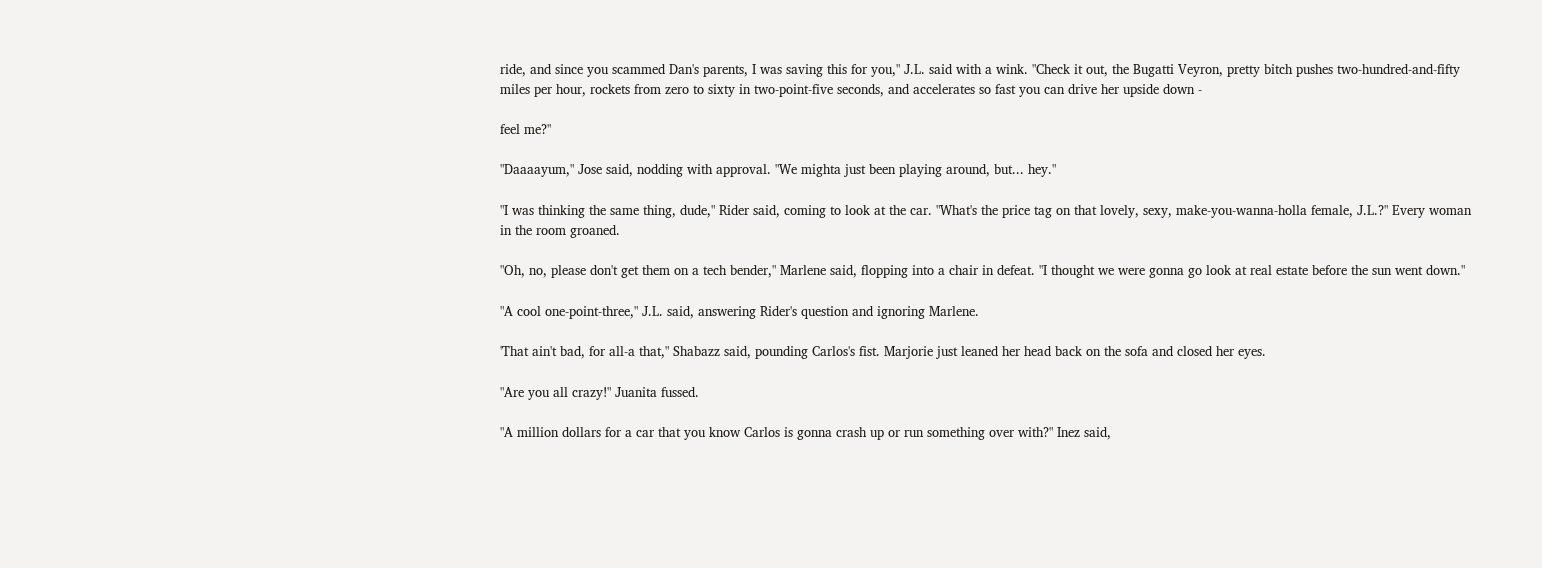ride, and since you scammed Dan's parents, I was saving this for you," J.L. said with a wink. "Check it out, the Bugatti Veyron, pretty bitch pushes two-hundred-and-fifty miles per hour, rockets from zero to sixty in two-point-five seconds, and accelerates so fast you can drive her upside down -

feel me?"

"Daaaayum," Jose said, nodding with approval. "We mighta just been playing around, but... hey."

"I was thinking the same thing, dude," Rider said, coming to look at the car. "What's the price tag on that lovely, sexy, make-you-wanna-holla female, J.L.?" Every woman in the room groaned.

"Oh, no, please don't get them on a tech bender," Marlene said, flopping into a chair in defeat. "I thought we were gonna go look at real estate before the sun went down."

"A cool one-point-three," J.L. said, answering Rider's question and ignoring Marlene.

'That ain't bad, for all-a that," Shabazz said, pounding Carlos's fist. Marjorie just leaned her head back on the sofa and closed her eyes.

"Are you all crazy!" Juanita fussed.

"A million dollars for a car that you know Carlos is gonna crash up or run something over with?" Inez said,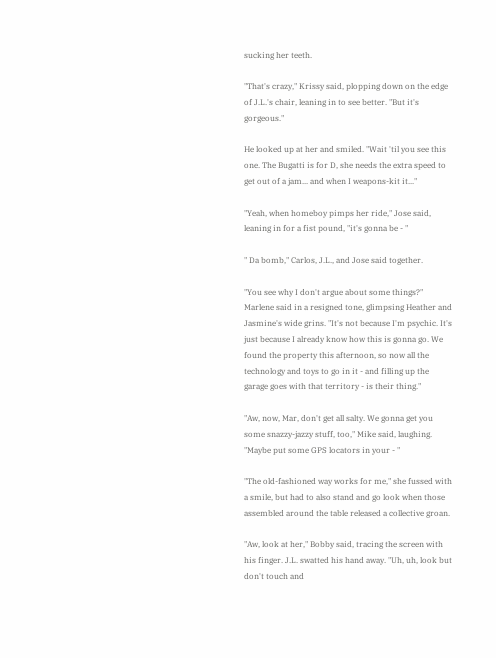sucking her teeth.

"That's crazy," Krissy said, plopping down on the edge of J.L.'s chair, leaning in to see better. "But it's gorgeous."

He looked up at her and smiled. "Wait 'til you see this one. The Bugatti is for D, she needs the extra speed to get out of a jam... and when I weapons-kit it..."

"Yeah, when homeboy pimps her ride," Jose said, leaning in for a fist pound, "it's gonna be - "

" Da bomb," Carlos, J.L., and Jose said together.

"You see why I don't argue about some things?" Marlene said in a resigned tone, glimpsing Heather and Jasmine's wide grins. "It's not because I'm psychic. It's just because I already know how this is gonna go. We found the property this afternoon, so now all the technology and toys to go in it - and filling up the garage goes with that territory - is their thing."

"Aw, now, Mar, don't get all salty. We gonna get you some snazzy-jazzy stuff, too," Mike said, laughing. "Maybe put some GPS locators in your - "

"The old-fashioned way works for me," she fussed with a smile, but had to also stand and go look when those assembled around the table released a collective groan.

"Aw, look at her," Bobby said, tracing the screen with his finger. J.L. swatted his hand away. "Uh, uh, look but don't touch and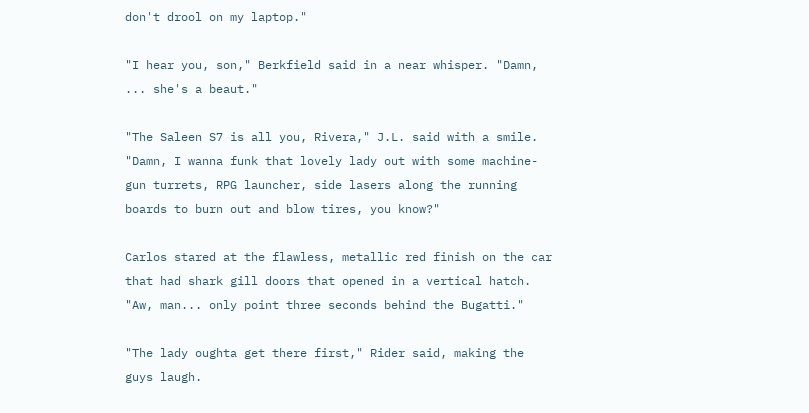don't drool on my laptop."

"I hear you, son," Berkfield said in a near whisper. "Damn, ... she's a beaut."

"The Saleen S7 is all you, Rivera," J.L. said with a smile. "Damn, I wanna funk that lovely lady out with some machine-gun turrets, RPG launcher, side lasers along the running boards to burn out and blow tires, you know?"

Carlos stared at the flawless, metallic red finish on the car that had shark gill doors that opened in a vertical hatch. "Aw, man... only point three seconds behind the Bugatti."

"The lady oughta get there first," Rider said, making the guys laugh.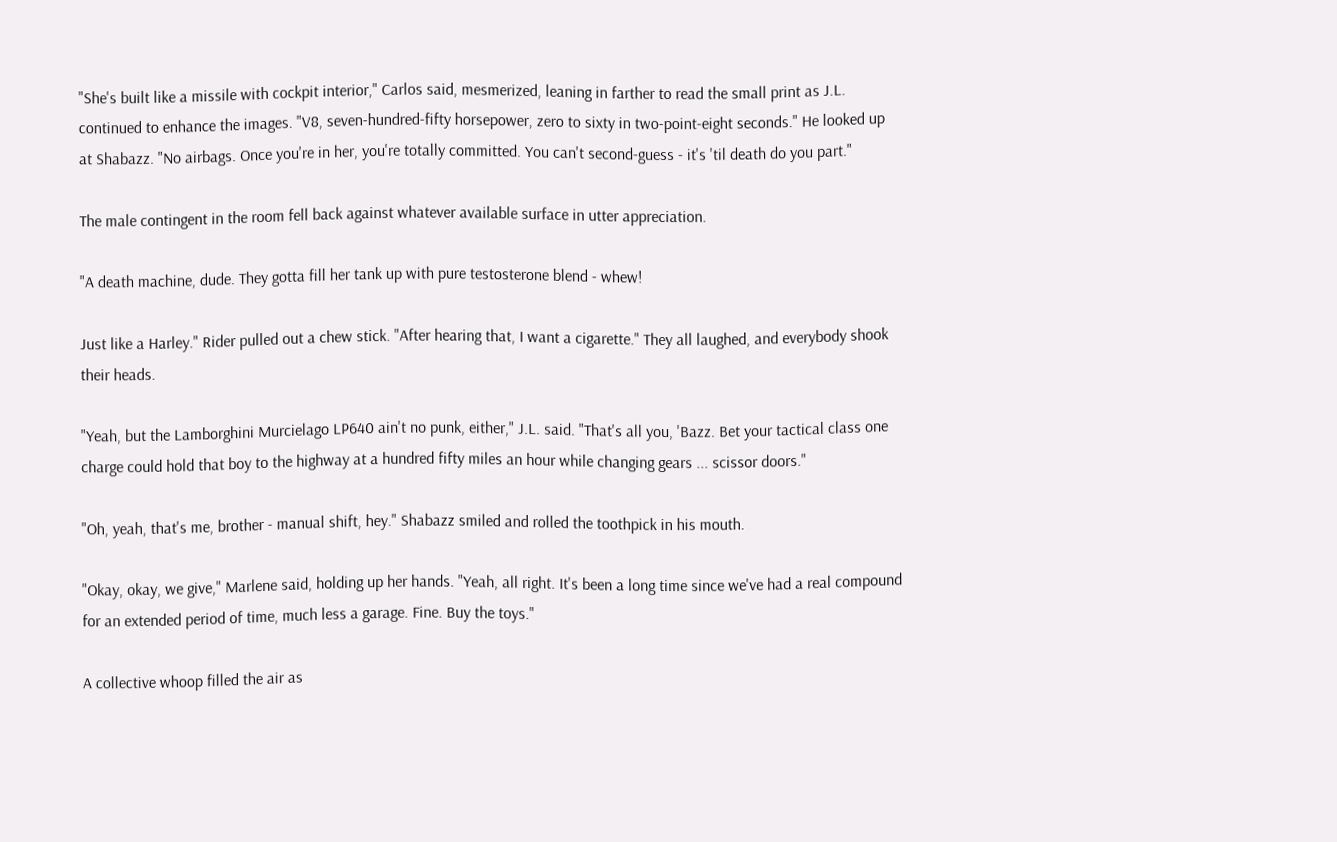"She's built like a missile with cockpit interior," Carlos said, mesmerized, leaning in farther to read the small print as J.L. continued to enhance the images. "V8, seven-hundred-fifty horsepower, zero to sixty in two-point-eight seconds." He looked up at Shabazz. "No airbags. Once you're in her, you're totally committed. You can't second-guess - it's 'til death do you part."

The male contingent in the room fell back against whatever available surface in utter appreciation.

"A death machine, dude. They gotta fill her tank up with pure testosterone blend - whew!

Just like a Harley." Rider pulled out a chew stick. "After hearing that, I want a cigarette." They all laughed, and everybody shook their heads.

"Yeah, but the Lamborghini Murcielago LP640 ain't no punk, either," J.L. said. "That's all you, 'Bazz. Bet your tactical class one charge could hold that boy to the highway at a hundred fifty miles an hour while changing gears ... scissor doors."

"Oh, yeah, that's me, brother - manual shift, hey." Shabazz smiled and rolled the toothpick in his mouth.

"Okay, okay, we give," Marlene said, holding up her hands. "Yeah, all right. It's been a long time since we've had a real compound for an extended period of time, much less a garage. Fine. Buy the toys."

A collective whoop filled the air as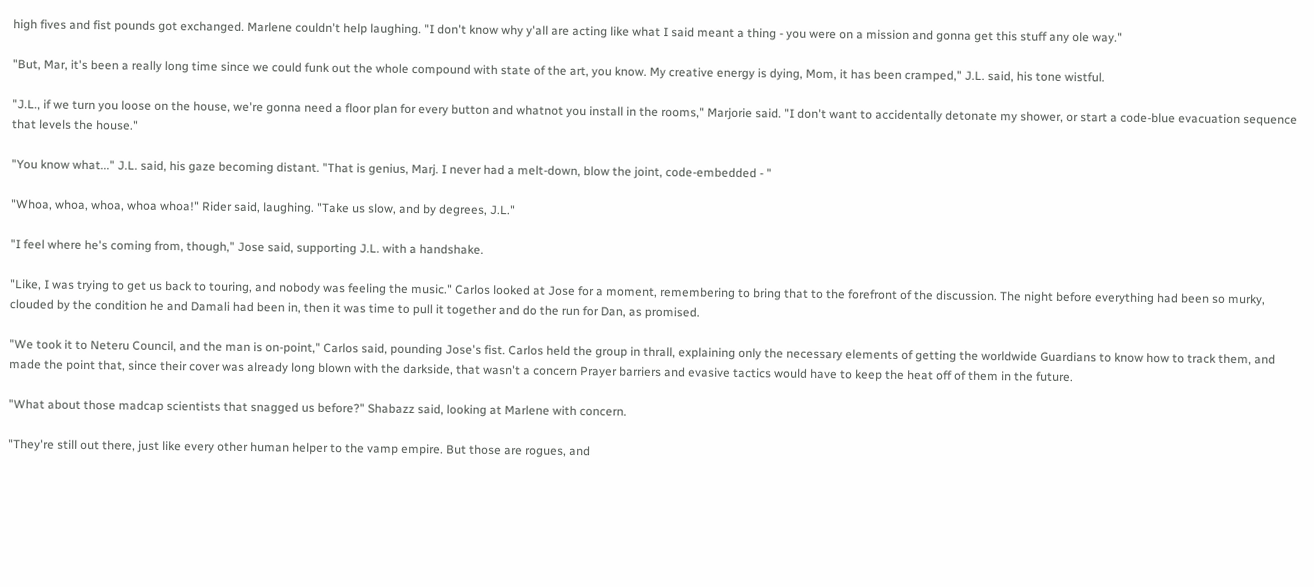high fives and fist pounds got exchanged. Marlene couldn't help laughing. "I don't know why y'all are acting like what I said meant a thing - you were on a mission and gonna get this stuff any ole way."

"But, Mar, it's been a really long time since we could funk out the whole compound with state of the art, you know. My creative energy is dying, Mom, it has been cramped," J.L. said, his tone wistful.

"J.L., if we turn you loose on the house, we're gonna need a floor plan for every button and whatnot you install in the rooms," Marjorie said. "I don't want to accidentally detonate my shower, or start a code-blue evacuation sequence that levels the house."

"You know what..." J.L. said, his gaze becoming distant. "That is genius, Marj. I never had a melt-down, blow the joint, code-embedded - "

"Whoa, whoa, whoa, whoa whoa!" Rider said, laughing. "Take us slow, and by degrees, J.L."

"I feel where he's coming from, though," Jose said, supporting J.L. with a handshake.

"Like, I was trying to get us back to touring, and nobody was feeling the music." Carlos looked at Jose for a moment, remembering to bring that to the forefront of the discussion. The night before everything had been so murky, clouded by the condition he and Damali had been in, then it was time to pull it together and do the run for Dan, as promised.

"We took it to Neteru Council, and the man is on-point," Carlos said, pounding Jose's fist. Carlos held the group in thrall, explaining only the necessary elements of getting the worldwide Guardians to know how to track them, and made the point that, since their cover was already long blown with the darkside, that wasn't a concern Prayer barriers and evasive tactics would have to keep the heat off of them in the future.

"What about those madcap scientists that snagged us before?" Shabazz said, looking at Marlene with concern.

"They're still out there, just like every other human helper to the vamp empire. But those are rogues, and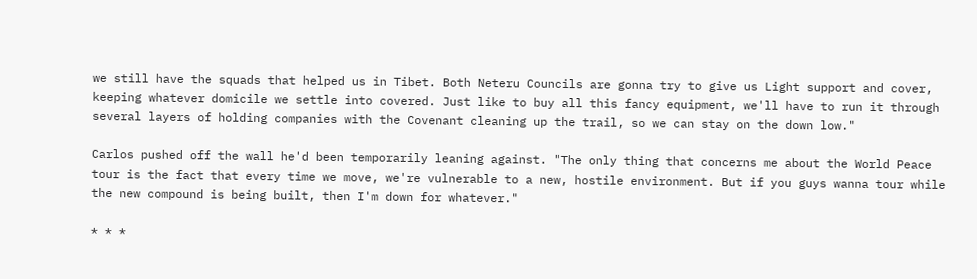we still have the squads that helped us in Tibet. Both Neteru Councils are gonna try to give us Light support and cover, keeping whatever domicile we settle into covered. Just like to buy all this fancy equipment, we'll have to run it through several layers of holding companies with the Covenant cleaning up the trail, so we can stay on the down low."

Carlos pushed off the wall he'd been temporarily leaning against. "The only thing that concerns me about the World Peace tour is the fact that every time we move, we're vulnerable to a new, hostile environment. But if you guys wanna tour while the new compound is being built, then I'm down for whatever."

* * *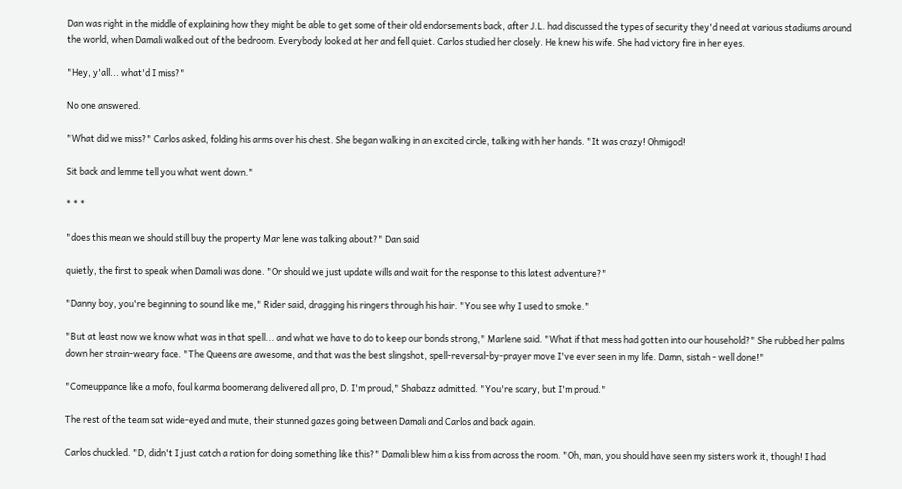Dan was right in the middle of explaining how they might be able to get some of their old endorsements back, after J.L. had discussed the types of security they'd need at various stadiums around the world, when Damali walked out of the bedroom. Everybody looked at her and fell quiet. Carlos studied her closely. He knew his wife. She had victory fire in her eyes.

"Hey, y'all... what'd I miss?"

No one answered.

"What did we miss?" Carlos asked, folding his arms over his chest. She began walking in an excited circle, talking with her hands. "It was crazy! Ohmigod!

Sit back and lemme tell you what went down."

* * *

"does this mean we should still buy the property Mar lene was talking about?" Dan said

quietly, the first to speak when Damali was done. "Or should we just update wills and wait for the response to this latest adventure?"

"Danny boy, you're beginning to sound like me," Rider said, dragging his ringers through his hair. "You see why I used to smoke."

"But at least now we know what was in that spell... and what we have to do to keep our bonds strong," Marlene said. "What if that mess had gotten into our household?" She rubbed her palms down her strain-weary face. "The Queens are awesome, and that was the best slingshot, spell-reversal-by-prayer move I've ever seen in my life. Damn, sistah - well done!"

"Comeuppance like a mofo, foul karma boomerang delivered all pro, D. I'm proud," Shabazz admitted. "You're scary, but I'm proud."

The rest of the team sat wide-eyed and mute, their stunned gazes going between Damali and Carlos and back again.

Carlos chuckled. "D, didn't I just catch a ration for doing something like this?" Damali blew him a kiss from across the room. "Oh, man, you should have seen my sisters work it, though! I had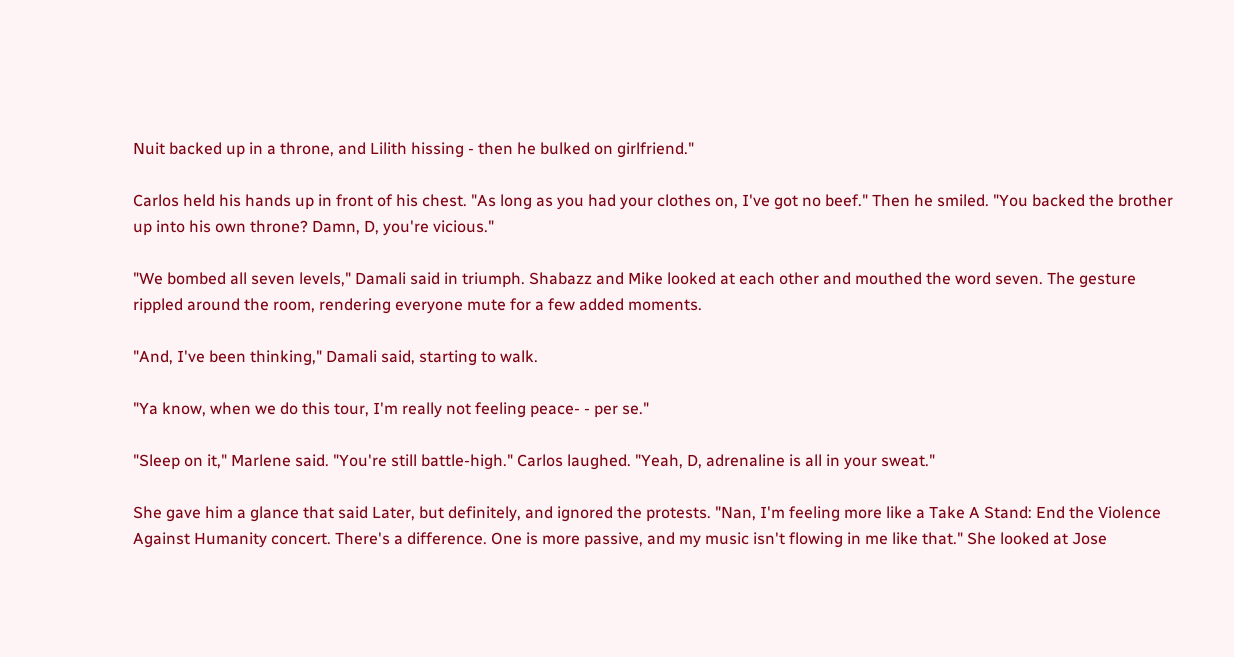Nuit backed up in a throne, and Lilith hissing - then he bulked on girlfriend."

Carlos held his hands up in front of his chest. "As long as you had your clothes on, I've got no beef." Then he smiled. "You backed the brother up into his own throne? Damn, D, you're vicious."

"We bombed all seven levels," Damali said in triumph. Shabazz and Mike looked at each other and mouthed the word seven. The gesture rippled around the room, rendering everyone mute for a few added moments.

"And, I've been thinking," Damali said, starting to walk.

"Ya know, when we do this tour, I'm really not feeling peace- - per se."

"Sleep on it," Marlene said. "You're still battle-high." Carlos laughed. "Yeah, D, adrenaline is all in your sweat."

She gave him a glance that said Later, but definitely, and ignored the protests. "Nan, I'm feeling more like a Take A Stand: End the Violence Against Humanity concert. There's a difference. One is more passive, and my music isn't flowing in me like that." She looked at Jose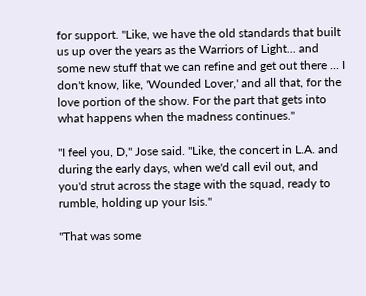for support. "Like, we have the old standards that built us up over the years as the Warriors of Light... and some new stuff that we can refine and get out there ... I don't know, like, 'Wounded Lover,' and all that, for the love portion of the show. For the part that gets into what happens when the madness continues."

"I feel you, D," Jose said. "Like, the concert in L.A. and during the early days, when we'd call evil out, and you'd strut across the stage with the squad, ready to rumble, holding up your Isis."

"That was some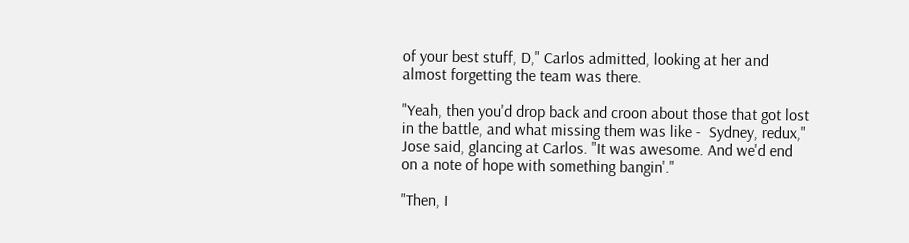of your best stuff, D," Carlos admitted, looking at her and almost forgetting the team was there.

"Yeah, then you'd drop back and croon about those that got lost in the battle, and what missing them was like -  Sydney, redux," Jose said, glancing at Carlos. "It was awesome. And we'd end on a note of hope with something bangin'."

"Then, I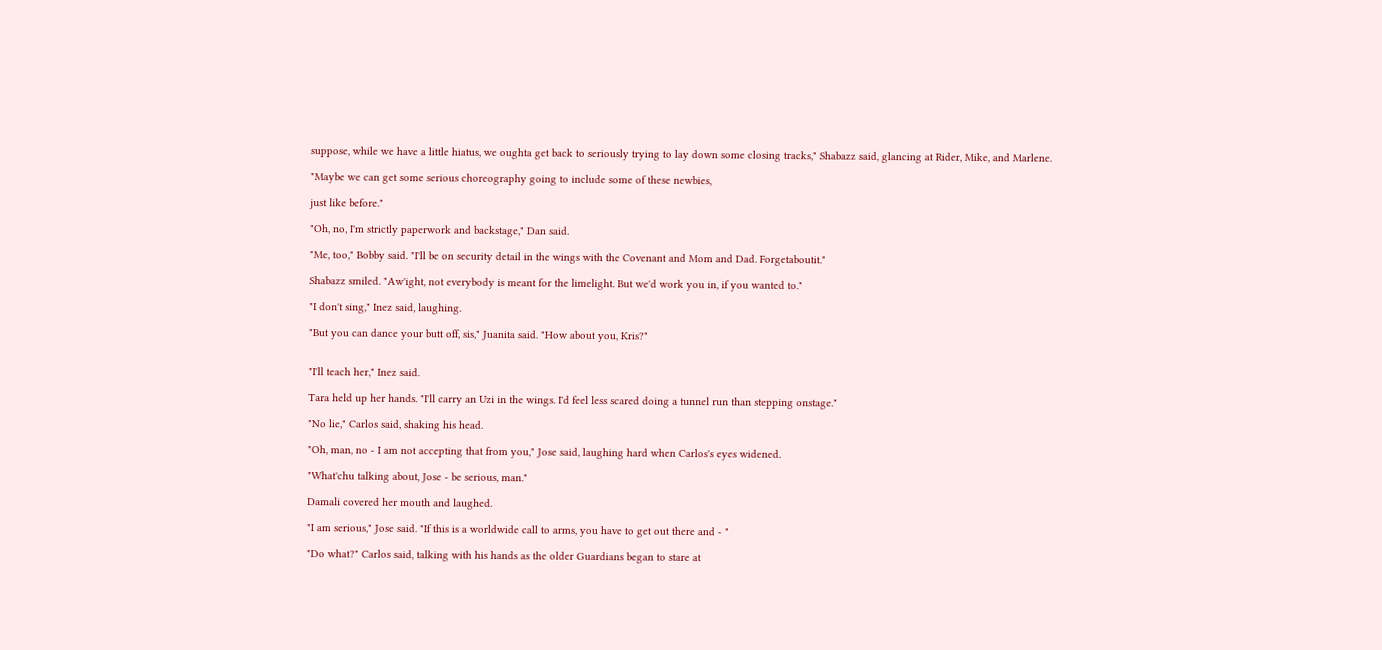suppose, while we have a little hiatus, we oughta get back to seriously trying to lay down some closing tracks," Shabazz said, glancing at Rider, Mike, and Marlene.

"Maybe we can get some serious choreography going to include some of these newbies,

just like before."

"Oh, no, I'm strictly paperwork and backstage," Dan said.

"Me, too," Bobby said. "I'll be on security detail in the wings with the Covenant and Mom and Dad. Forgetaboutit."

Shabazz smiled. "Aw'ight, not everybody is meant for the limelight. But we'd work you in, if you wanted to."

"I don't sing," Inez said, laughing.

"But you can dance your butt off, sis," Juanita said. "How about you, Kris?"


"I'll teach her," Inez said.

Tara held up her hands. "I'll carry an Uzi in the wings. I'd feel less scared doing a tunnel run than stepping onstage."

"No lie," Carlos said, shaking his head.

"Oh, man, no - I am not accepting that from you," Jose said, laughing hard when Carlos's eyes widened.

"What'chu talking about, Jose - be serious, man."

Damali covered her mouth and laughed.

"I am serious," Jose said. "If this is a worldwide call to arms, you have to get out there and - "

"Do what?" Carlos said, talking with his hands as the older Guardians began to stare at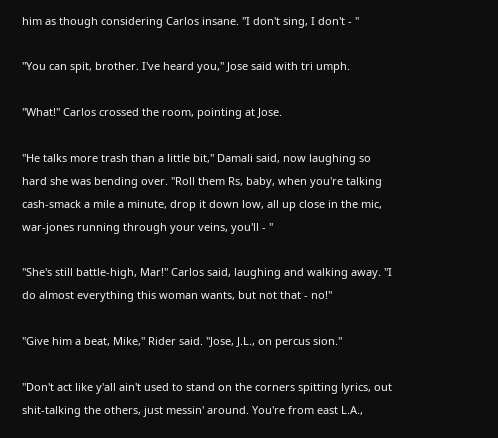him as though considering Carlos insane. "I don't sing, I don't - "

"You can spit, brother. I've heard you," Jose said with tri umph.

"What!" Carlos crossed the room, pointing at Jose.

"He talks more trash than a little bit," Damali said, now laughing so hard she was bending over. "Roll them Rs, baby, when you're talking cash-smack a mile a minute, drop it down low, all up close in the mic, war-jones running through your veins, you'll - "

"She's still battle-high, Mar!" Carlos said, laughing and walking away. "I do almost everything this woman wants, but not that - no!"

"Give him a beat, Mike," Rider said. "Jose, J.L., on percus sion."

"Don't act like y'all ain't used to stand on the corners spitting lyrics, out shit-talking the others, just messin' around. You're from east L.A.,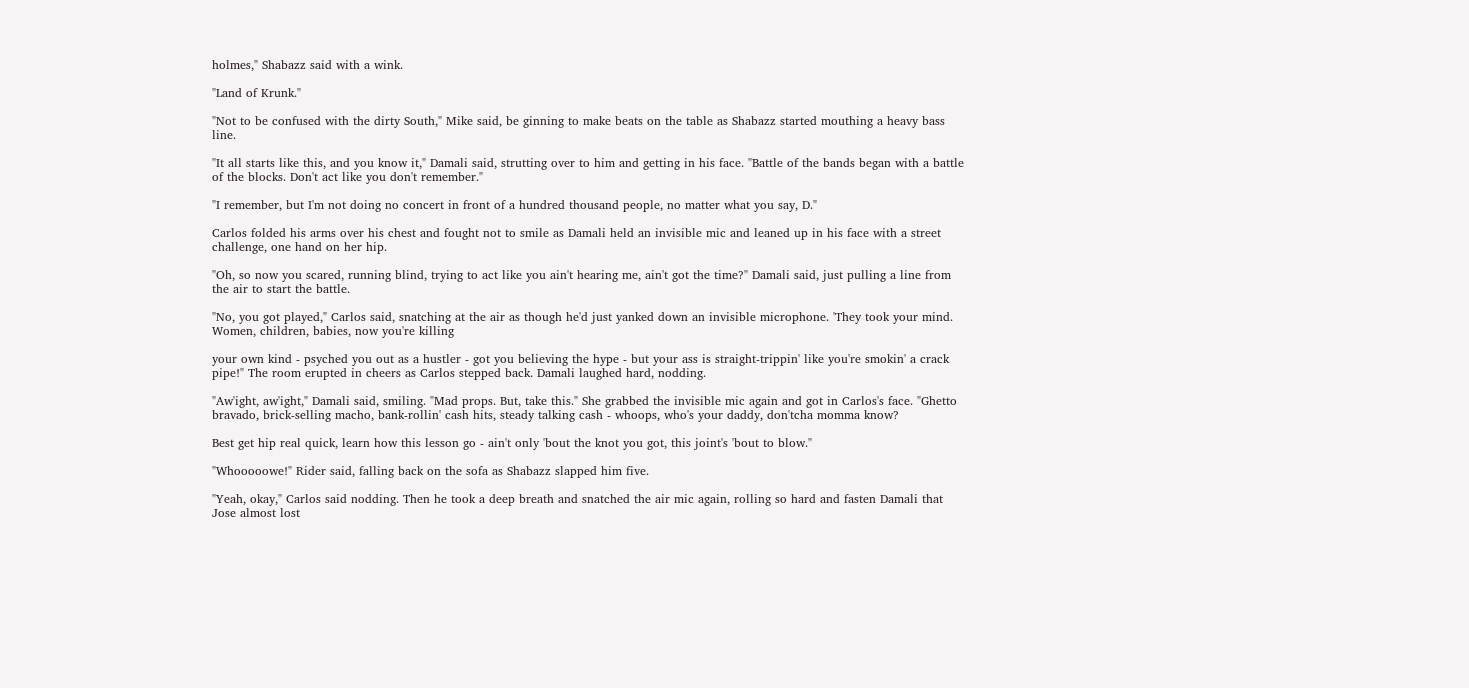holmes," Shabazz said with a wink.

"Land of Krunk."

"Not to be confused with the dirty South," Mike said, be ginning to make beats on the table as Shabazz started mouthing a heavy bass line.

"It all starts like this, and you know it," Damali said, strutting over to him and getting in his face. "Battle of the bands began with a battle of the blocks. Don't act like you don't remember."

"I remember, but I'm not doing no concert in front of a hundred thousand people, no matter what you say, D."

Carlos folded his arms over his chest and fought not to smile as Damali held an invisible mic and leaned up in his face with a street challenge, one hand on her hip.

"Oh, so now you scared, running blind, trying to act like you ain't hearing me, ain't got the time?" Damali said, just pulling a line from the air to start the battle.

"No, you got played," Carlos said, snatching at the air as though he'd just yanked down an invisible microphone. 'They took your mind. Women, children, babies, now you're killing

your own kind - psyched you out as a hustler - got you believing the hype - but your ass is straight-trippin' like you're smokin' a crack pipe!" The room erupted in cheers as Carlos stepped back. Damali laughed hard, nodding.

"Aw'ight, aw'ight," Damali said, smiling. "Mad props. But, take this." She grabbed the invisible mic again and got in Carlos's face. "Ghetto bravado, brick-selling macho, bank-rollin' cash hits, steady talking cash - whoops, who's your daddy, don'tcha momma know?

Best get hip real quick, learn how this lesson go - ain't only 'bout the knot you got, this joint's 'bout to blow."

"Whooooowe!" Rider said, falling back on the sofa as Shabazz slapped him five.

"Yeah, okay," Carlos said nodding. Then he took a deep breath and snatched the air mic again, rolling so hard and fasten Damali that Jose almost lost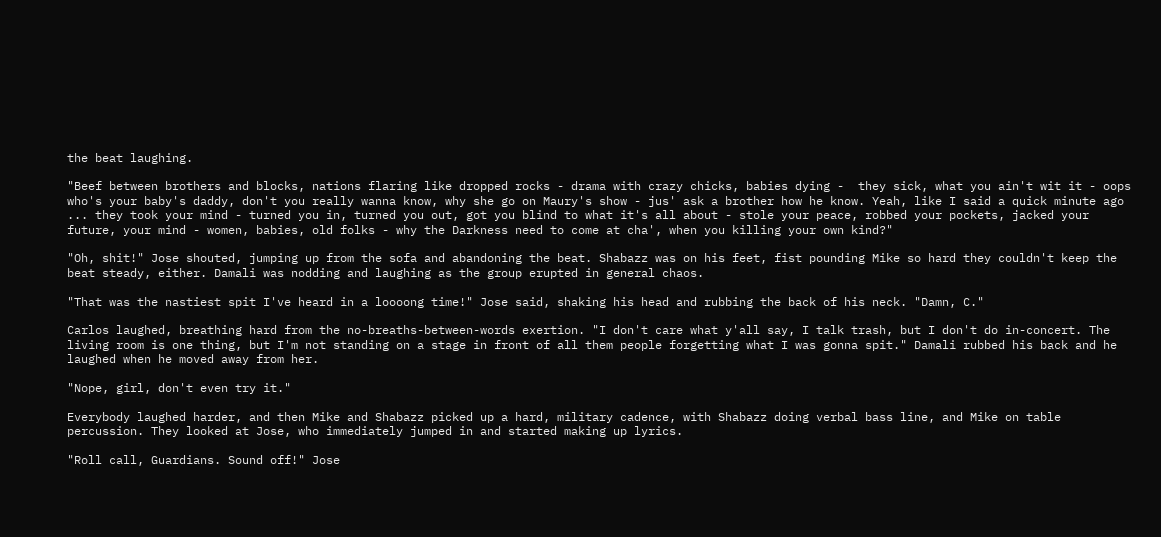the beat laughing.

"Beef between brothers and blocks, nations flaring like dropped rocks - drama with crazy chicks, babies dying -  they sick, what you ain't wit it - oops who's your baby's daddy, don't you really wanna know, why she go on Maury's show - jus' ask a brother how he know. Yeah, like I said a quick minute ago ... they took your mind - turned you in, turned you out, got you blind to what it's all about - stole your peace, robbed your pockets, jacked your future, your mind - women, babies, old folks - why the Darkness need to come at cha', when you killing your own kind?"

"Oh, shit!" Jose shouted, jumping up from the sofa and abandoning the beat. Shabazz was on his feet, fist pounding Mike so hard they couldn't keep the beat steady, either. Damali was nodding and laughing as the group erupted in general chaos.

"That was the nastiest spit I've heard in a loooong time!" Jose said, shaking his head and rubbing the back of his neck. "Damn, C."

Carlos laughed, breathing hard from the no-breaths-between-words exertion. "I don't care what y'all say, I talk trash, but I don't do in-concert. The living room is one thing, but I'm not standing on a stage in front of all them people forgetting what I was gonna spit." Damali rubbed his back and he laughed when he moved away from her.

"Nope, girl, don't even try it."

Everybody laughed harder, and then Mike and Shabazz picked up a hard, military cadence, with Shabazz doing verbal bass line, and Mike on table percussion. They looked at Jose, who immediately jumped in and started making up lyrics.

"Roll call, Guardians. Sound off!" Jose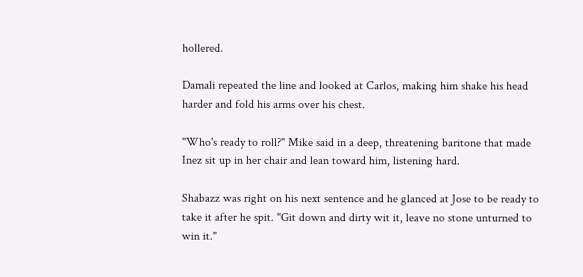hollered.

Damali repeated the line and looked at Carlos, making him shake his head harder and fold his arms over his chest.

"Who's ready to roll?" Mike said in a deep, threatening baritone that made Inez sit up in her chair and lean toward him, listening hard.

Shabazz was right on his next sentence and he glanced at Jose to be ready to take it after he spit. "Git down and dirty wit it, leave no stone unturned to win it."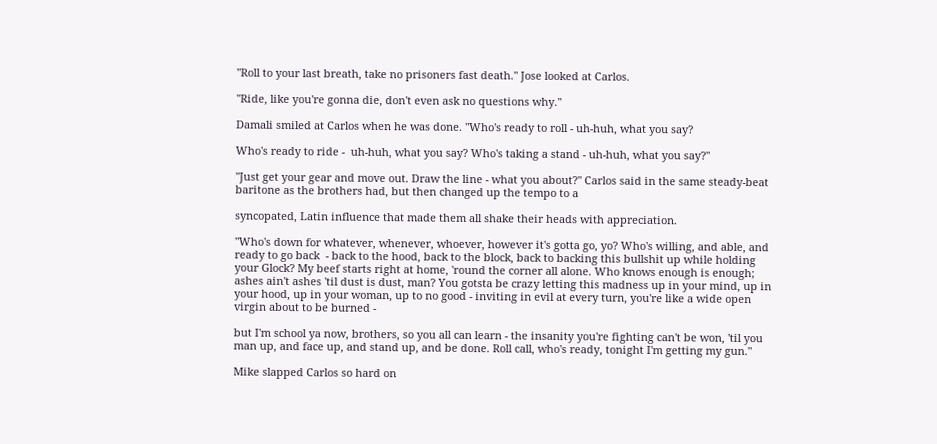"Roll to your last breath, take no prisoners fast death." Jose looked at Carlos.

"Ride, like you're gonna die, don't even ask no questions why."

Damali smiled at Carlos when he was done. "Who's ready to roll - uh-huh, what you say?

Who's ready to ride -  uh-huh, what you say? Who's taking a stand - uh-huh, what you say?"

"Just get your gear and move out. Draw the line - what you about?" Carlos said in the same steady-beat baritone as the brothers had, but then changed up the tempo to a

syncopated, Latin influence that made them all shake their heads with appreciation.

"Who's down for whatever, whenever, whoever, however it's gotta go, yo? Who's willing, and able, and ready to go back  - back to the hood, back to the block, back to backing this bullshit up while holding your Glock? My beef starts right at home, 'round the corner all alone. Who knows enough is enough; ashes ain't ashes 'til dust is dust, man? You gotsta be crazy letting this madness up in your mind, up in your hood, up in your woman, up to no good - inviting in evil at every turn, you're like a wide open virgin about to be burned -

but I'm school ya now, brothers, so you all can learn - the insanity you're fighting can't be won, 'til you man up, and face up, and stand up, and be done. Roll call, who's ready, tonight I'm getting my gun."

Mike slapped Carlos so hard on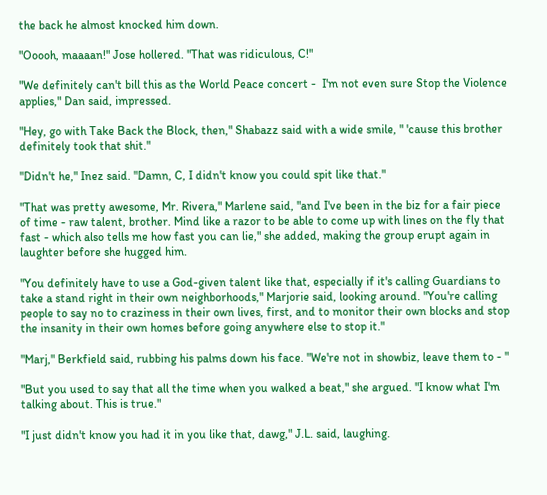the back he almost knocked him down.

"Ooooh, maaaan!" Jose hollered. "That was ridiculous, C!"

"We definitely can't bill this as the World Peace concert -  I'm not even sure Stop the Violence applies," Dan said, impressed.

"Hey, go with Take Back the Block, then," Shabazz said with a wide smile, " 'cause this brother definitely took that shit."

"Didn't he," Inez said. "Damn, C, I didn't know you could spit like that."

"That was pretty awesome, Mr. Rivera," Marlene said, "and I've been in the biz for a fair piece of time - raw talent, brother. Mind like a razor to be able to come up with lines on the fly that fast - which also tells me how fast you can lie," she added, making the group erupt again in laughter before she hugged him.

"You definitely have to use a God-given talent like that, especially if it's calling Guardians to take a stand right in their own neighborhoods," Marjorie said, looking around. "You're calling people to say no to craziness in their own lives, first, and to monitor their own blocks and stop the insanity in their own homes before going anywhere else to stop it."

"Marj," Berkfield said, rubbing his palms down his face. "We're not in showbiz, leave them to - "

"But you used to say that all the time when you walked a beat," she argued. "I know what I'm talking about. This is true."

"I just didn't know you had it in you like that, dawg," J.L. said, laughing.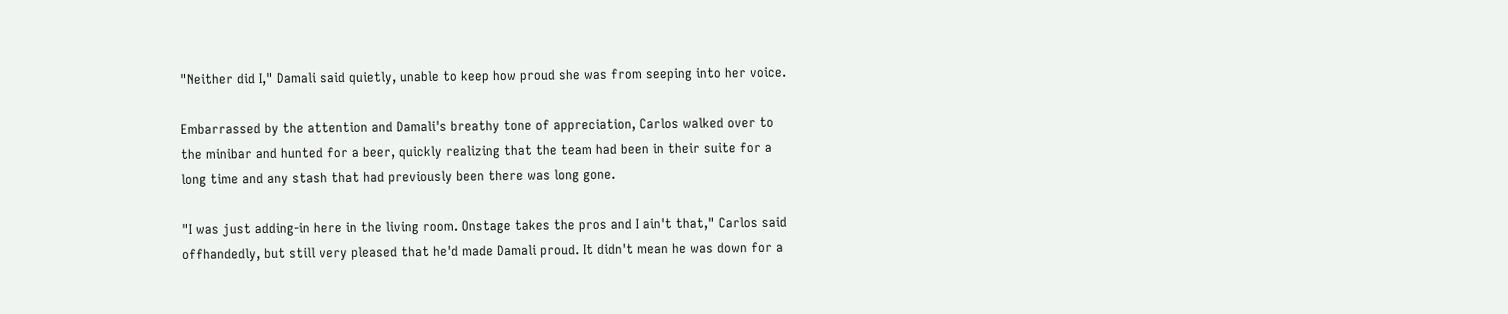"Neither did I," Damali said quietly, unable to keep how proud she was from seeping into her voice.

Embarrassed by the attention and Damali's breathy tone of appreciation, Carlos walked over to the minibar and hunted for a beer, quickly realizing that the team had been in their suite for a long time and any stash that had previously been there was long gone.

"I was just adding-in here in the living room. Onstage takes the pros and I ain't that," Carlos said offhandedly, but still very pleased that he'd made Damali proud. It didn't mean he was down for a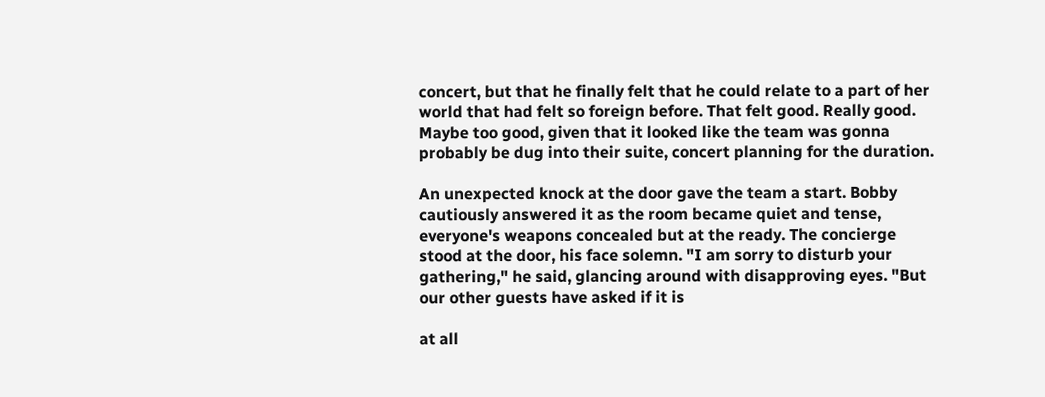concert, but that he finally felt that he could relate to a part of her world that had felt so foreign before. That felt good. Really good. Maybe too good, given that it looked like the team was gonna probably be dug into their suite, concert planning for the duration.

An unexpected knock at the door gave the team a start. Bobby cautiously answered it as the room became quiet and tense, everyone's weapons concealed but at the ready. The concierge stood at the door, his face solemn. "I am sorry to disturb your gathering," he said, glancing around with disapproving eyes. "But our other guests have asked if it is

at all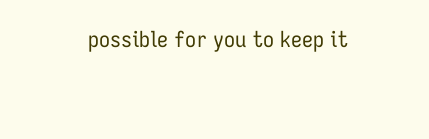possible for you to keep it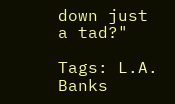down just a tad?"

Tags: L.A. Banks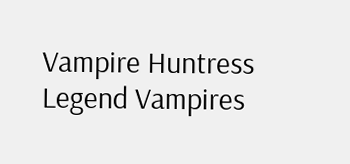Vampire Huntress Legend Vampires